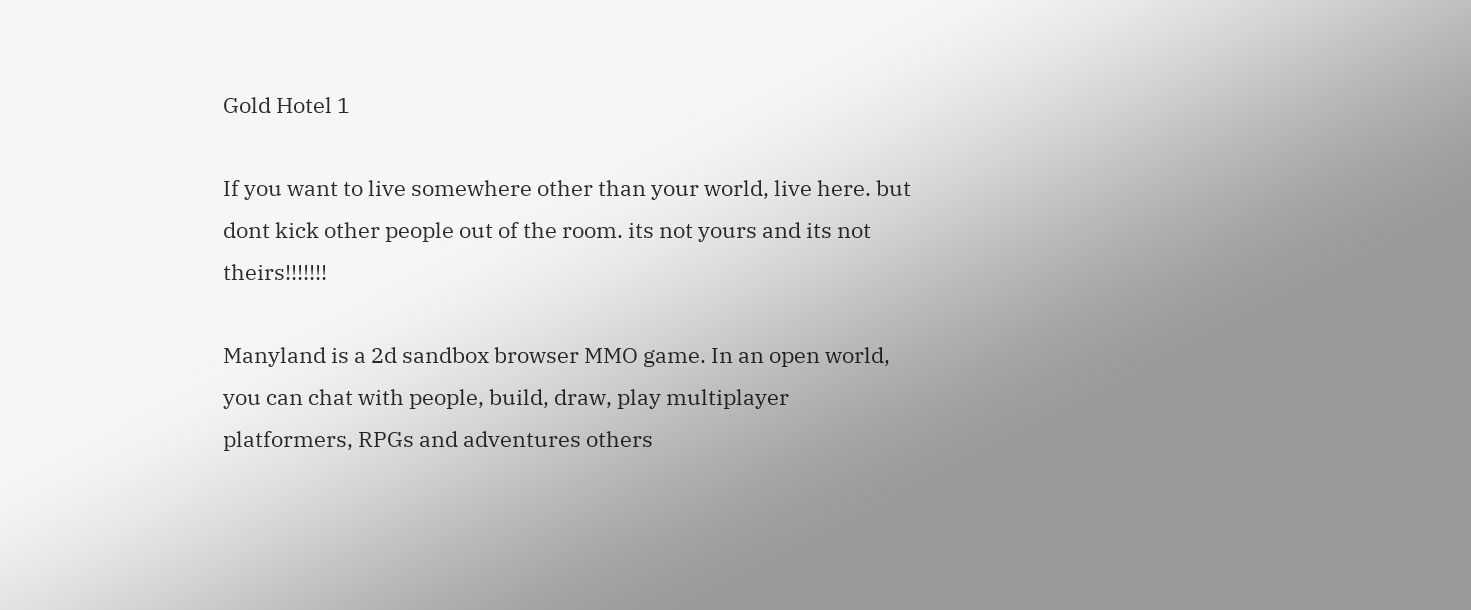Gold Hotel 1

If you want to live somewhere other than your world, live here. but dont kick other people out of the room. its not yours and its not theirs!!!!!!!

Manyland is a 2d sandbox browser MMO game. In an open world, you can chat with people, build, draw, play multiplayer platformers, RPGs and adventures others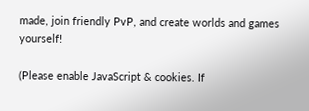made, join friendly PvP, and create worlds and games yourself!

(Please enable JavaScript & cookies. If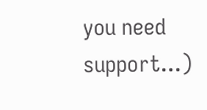you need support...)